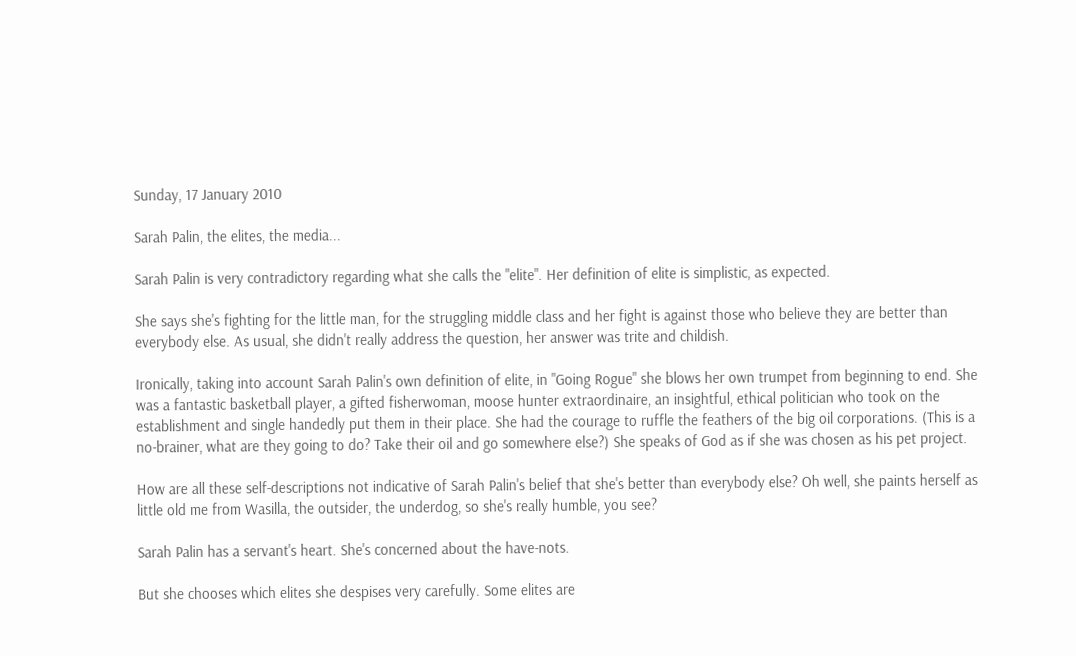Sunday, 17 January 2010

Sarah Palin, the elites, the media...

Sarah Palin is very contradictory regarding what she calls the "elite". Her definition of elite is simplistic, as expected.

She says she's fighting for the little man, for the struggling middle class and her fight is against those who believe they are better than everybody else. As usual, she didn't really address the question, her answer was trite and childish.

Ironically, taking into account Sarah Palin's own definition of elite, in "Going Rogue" she blows her own trumpet from beginning to end. She was a fantastic basketball player, a gifted fisherwoman, moose hunter extraordinaire, an insightful, ethical politician who took on the establishment and single handedly put them in their place. She had the courage to ruffle the feathers of the big oil corporations. (This is a no-brainer, what are they going to do? Take their oil and go somewhere else?) She speaks of God as if she was chosen as his pet project.

How are all these self-descriptions not indicative of Sarah Palin's belief that she's better than everybody else? Oh well, she paints herself as little old me from Wasilla, the outsider, the underdog, so she's really humble, you see?

Sarah Palin has a servant's heart. She's concerned about the have-nots.

But she chooses which elites she despises very carefully. Some elites are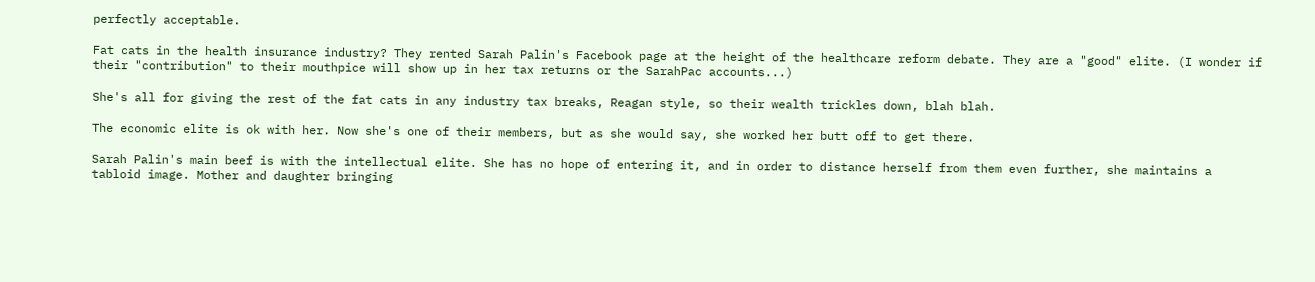perfectly acceptable.

Fat cats in the health insurance industry? They rented Sarah Palin's Facebook page at the height of the healthcare reform debate. They are a "good" elite. (I wonder if their "contribution" to their mouthpice will show up in her tax returns or the SarahPac accounts...)

She's all for giving the rest of the fat cats in any industry tax breaks, Reagan style, so their wealth trickles down, blah blah.

The economic elite is ok with her. Now she's one of their members, but as she would say, she worked her butt off to get there.

Sarah Palin's main beef is with the intellectual elite. She has no hope of entering it, and in order to distance herself from them even further, she maintains a tabloid image. Mother and daughter bringing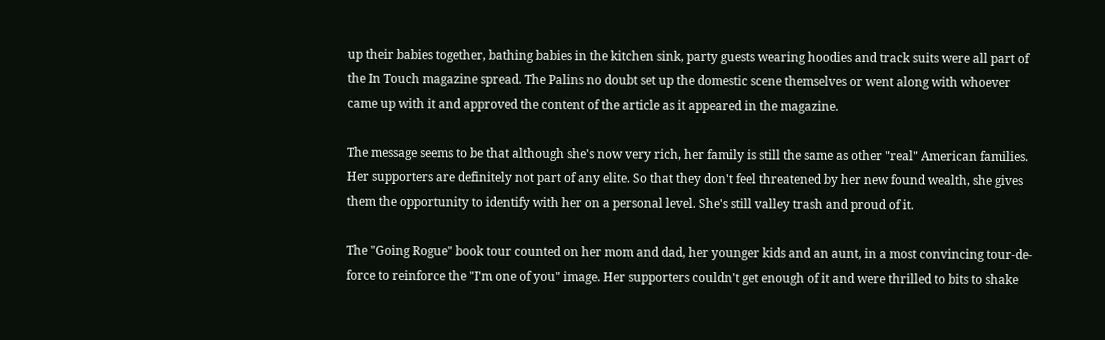up their babies together, bathing babies in the kitchen sink, party guests wearing hoodies and track suits were all part of the In Touch magazine spread. The Palins no doubt set up the domestic scene themselves or went along with whoever came up with it and approved the content of the article as it appeared in the magazine.

The message seems to be that although she's now very rich, her family is still the same as other "real" American families. Her supporters are definitely not part of any elite. So that they don't feel threatened by her new found wealth, she gives them the opportunity to identify with her on a personal level. She's still valley trash and proud of it.

The "Going Rogue" book tour counted on her mom and dad, her younger kids and an aunt, in a most convincing tour-de-force to reinforce the "I'm one of you" image. Her supporters couldn't get enough of it and were thrilled to bits to shake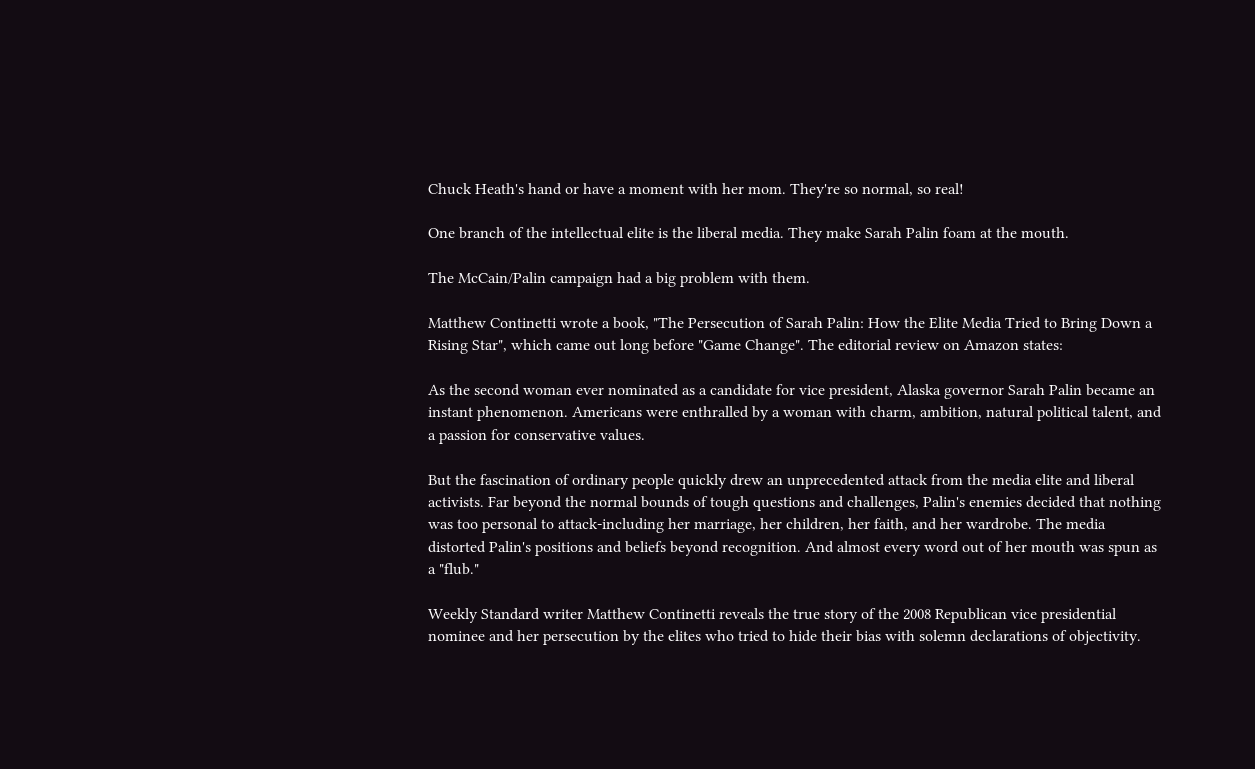Chuck Heath's hand or have a moment with her mom. They're so normal, so real!

One branch of the intellectual elite is the liberal media. They make Sarah Palin foam at the mouth.

The McCain/Palin campaign had a big problem with them.

Matthew Continetti wrote a book, "The Persecution of Sarah Palin: How the Elite Media Tried to Bring Down a Rising Star", which came out long before "Game Change". The editorial review on Amazon states:

As the second woman ever nominated as a candidate for vice president, Alaska governor Sarah Palin became an instant phenomenon. Americans were enthralled by a woman with charm, ambition, natural political talent, and a passion for conservative values.

But the fascination of ordinary people quickly drew an unprecedented attack from the media elite and liberal activists. Far beyond the normal bounds of tough questions and challenges, Palin's enemies decided that nothing was too personal to attack-including her marriage, her children, her faith, and her wardrobe. The media distorted Palin's positions and beliefs beyond recognition. And almost every word out of her mouth was spun as a "flub."

Weekly Standard writer Matthew Continetti reveals the true story of the 2008 Republican vice presidential nominee and her persecution by the elites who tried to hide their bias with solemn declarations of objectivity.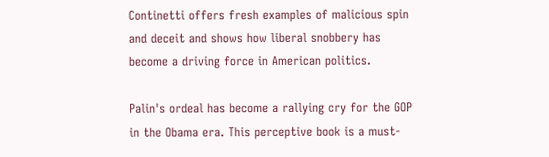Continetti offers fresh examples of malicious spin and deceit and shows how liberal snobbery has become a driving force in American politics.

Palin's ordeal has become a rallying cry for the GOP in the Obama era. This perceptive book is a must-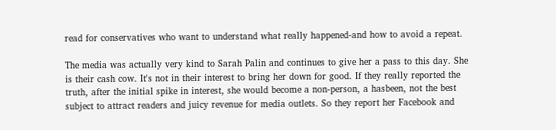read for conservatives who want to understand what really happened-and how to avoid a repeat.

The media was actually very kind to Sarah Palin and continues to give her a pass to this day. She is their cash cow. It's not in their interest to bring her down for good. If they really reported the truth, after the initial spike in interest, she would become a non-person, a hasbeen, not the best subject to attract readers and juicy revenue for media outlets. So they report her Facebook and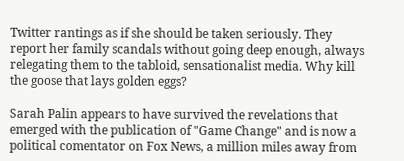Twitter rantings as if she should be taken seriously. They report her family scandals without going deep enough, always relegating them to the tabloid, sensationalist media. Why kill the goose that lays golden eggs?

Sarah Palin appears to have survived the revelations that emerged with the publication of "Game Change" and is now a political comentator on Fox News, a million miles away from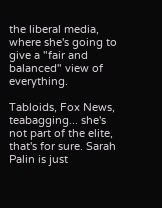the liberal media, where she's going to give a "fair and balanced" view of everything.

Tabloids, Fox News, teabagging... she's not part of the elite, that's for sure. Sarah Palin is just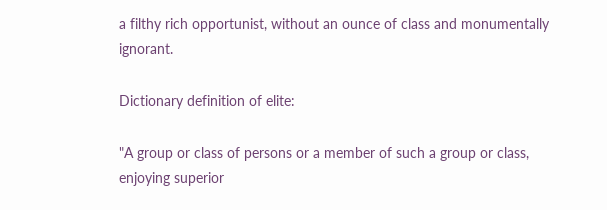a filthy rich opportunist, without an ounce of class and monumentally ignorant.

Dictionary definition of elite:

"A group or class of persons or a member of such a group or class, enjoying superior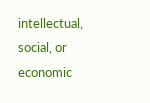intellectual, social, or economic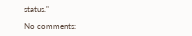status."

No comments: